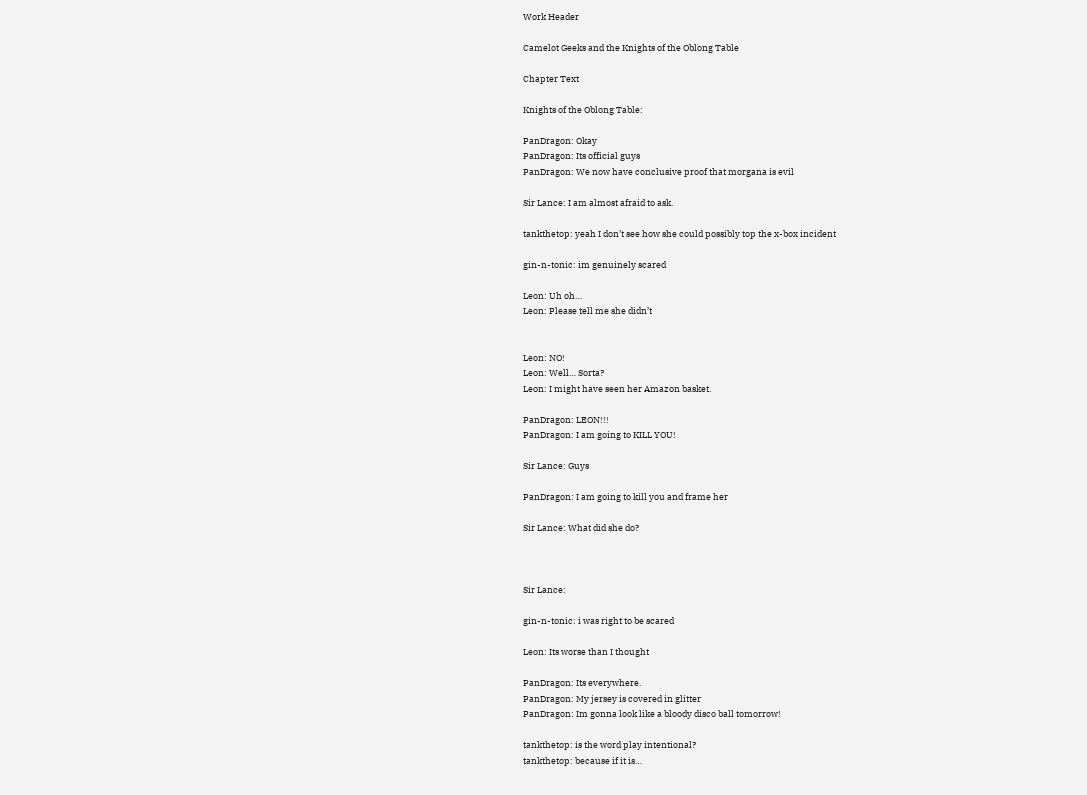Work Header

Camelot Geeks and the Knights of the Oblong Table

Chapter Text

Knights of the Oblong Table:

PanDragon: Okay
PanDragon: Its official guys
PanDragon: We now have conclusive proof that morgana is evil

Sir Lance: I am almost afraid to ask.

tankthetop: yeah I don’t see how she could possibly top the x-box incident

gin-n-tonic: im genuinely scared

Leon: Uh oh…
Leon: Please tell me she didn’t


Leon: NO!
Leon: Well… Sorta?
Leon: I might have seen her Amazon basket.

PanDragon: LEON!!!
PanDragon: I am going to KILL YOU!

Sir Lance: Guys

PanDragon: I am going to kill you and frame her

Sir Lance: What did she do?



Sir Lance:

gin-n-tonic: i was right to be scared

Leon: Its worse than I thought

PanDragon: Its everywhere.
PanDragon: My jersey is covered in glitter
PanDragon: Im gonna look like a bloody disco ball tomorrow!

tankthetop: is the word play intentional?
tankthetop: because if it is…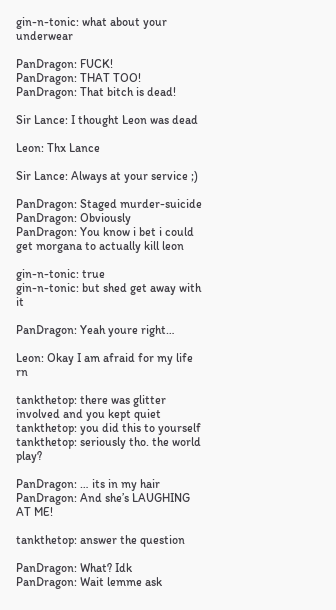gin-n-tonic: what about your underwear

PanDragon: FUCK!
PanDragon: THAT TOO!
PanDragon: That bitch is dead!

Sir Lance: I thought Leon was dead

Leon: Thx Lance

Sir Lance: Always at your service ;)

PanDragon: Staged murder-suicide
PanDragon: Obviously
PanDragon: You know i bet i could get morgana to actually kill leon

gin-n-tonic: true
gin-n-tonic: but shed get away with it

PanDragon: Yeah youre right…

Leon: Okay I am afraid for my life rn

tankthetop: there was glitter involved and you kept quiet
tankthetop: you did this to yourself
tankthetop: seriously tho. the world play?

PanDragon: … its in my hair
PanDragon: And she’s LAUGHING AT ME!

tankthetop: answer the question

PanDragon: What? Idk
PanDragon: Wait lemme ask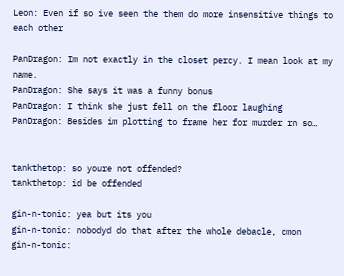Leon: Even if so ive seen the them do more insensitive things to each other

PanDragon: Im not exactly in the closet percy. I mean look at my name.
PanDragon: She says it was a funny bonus
PanDragon: I think she just fell on the floor laughing
PanDragon: Besides im plotting to frame her for murder rn so…


tankthetop: so youre not offended?
tankthetop: id be offended

gin-n-tonic: yea but its you
gin-n-tonic: nobodyd do that after the whole debacle, cmon
gin-n-tonic: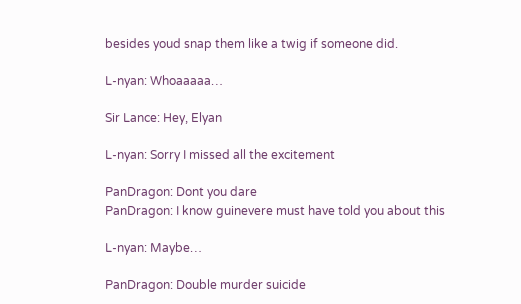besides youd snap them like a twig if someone did.

L-nyan: Whoaaaaa…

Sir Lance: Hey, Elyan

L-nyan: Sorry I missed all the excitement

PanDragon: Dont you dare
PanDragon: I know guinevere must have told you about this

L-nyan: Maybe…

PanDragon: Double murder suicide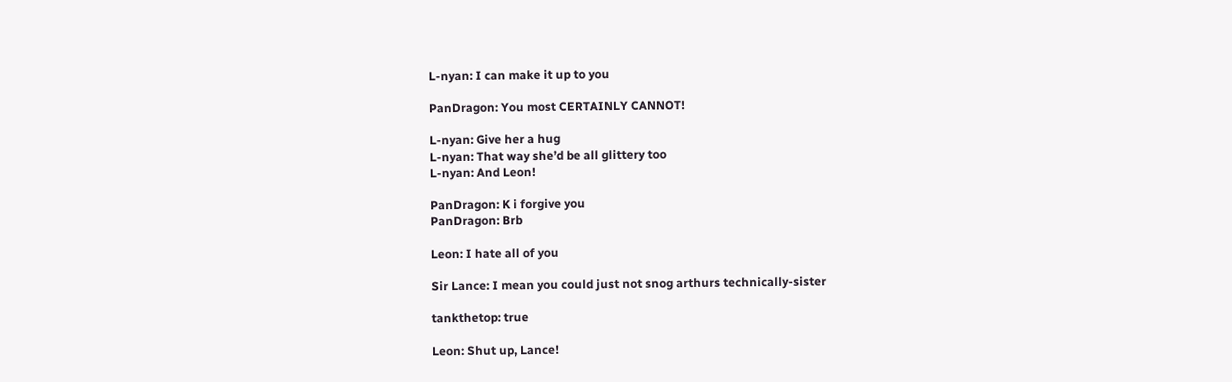L-nyan: I can make it up to you

PanDragon: You most CERTAINLY CANNOT!

L-nyan: Give her a hug
L-nyan: That way she’d be all glittery too
L-nyan: And Leon!

PanDragon: K i forgive you
PanDragon: Brb

Leon: I hate all of you

Sir Lance: I mean you could just not snog arthurs technically-sister

tankthetop: true

Leon: Shut up, Lance!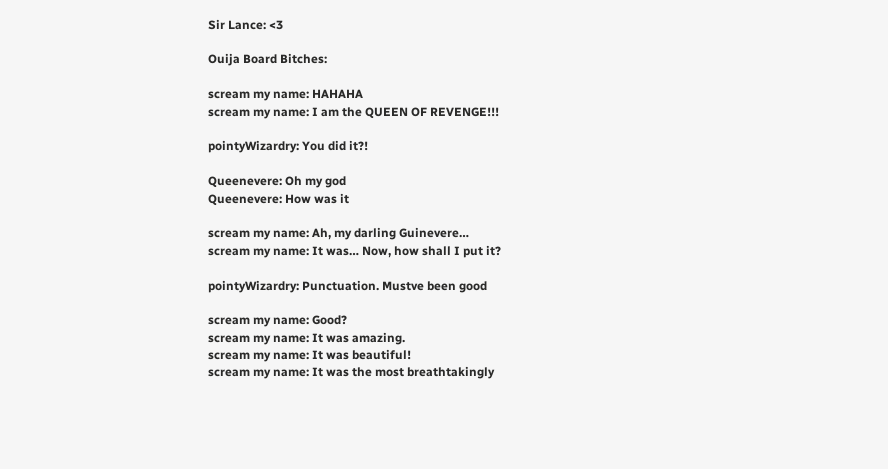Sir Lance: <3

Ouija Board Bitches:

scream my name: HAHAHA
scream my name: I am the QUEEN OF REVENGE!!!

pointyWizardry: You did it?!

Queenevere: Oh my god
Queenevere: How was it

scream my name: Ah, my darling Guinevere…
scream my name: It was… Now, how shall I put it?

pointyWizardry: Punctuation. Mustve been good

scream my name: Good?
scream my name: It was amazing.
scream my name: It was beautiful!
scream my name: It was the most breathtakingly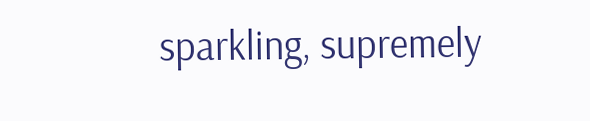sparkling, supremely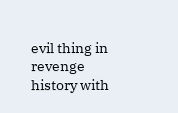evil thing in revenge history with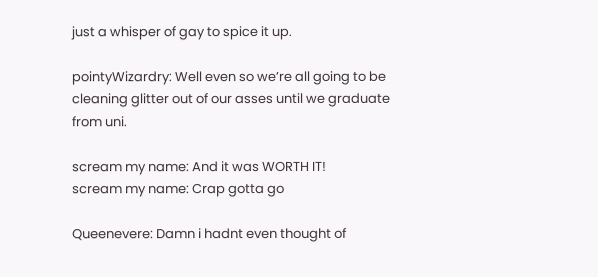just a whisper of gay to spice it up.

pointyWizardry: Well even so we’re all going to be cleaning glitter out of our asses until we graduate from uni.

scream my name: And it was WORTH IT!
scream my name: Crap gotta go

Queenevere: Damn i hadnt even thought of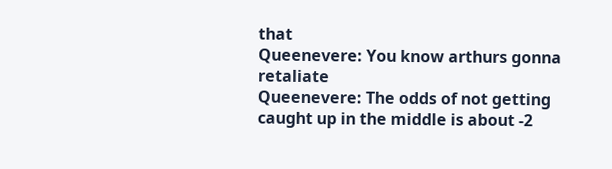that
Queenevere: You know arthurs gonna retaliate
Queenevere: The odds of not getting caught up in the middle is about -2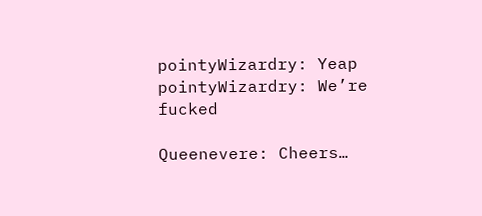pointyWizardry: Yeap
pointyWizardry: We’re fucked

Queenevere: Cheers…